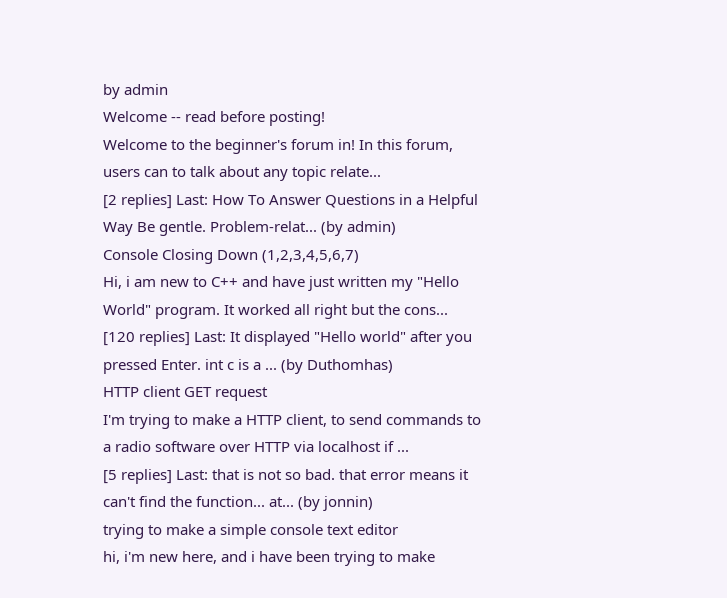by admin
Welcome -- read before posting!
Welcome to the beginner's forum in! In this forum, users can to talk about any topic relate...
[2 replies] Last: How To Answer Questions in a Helpful Way Be gentle. Problem-relat... (by admin)
Console Closing Down (1,2,3,4,5,6,7)
Hi, i am new to C++ and have just written my "Hello World" program. It worked all right but the cons...
[120 replies] Last: It displayed "Hello world" after you pressed Enter. int c is a ... (by Duthomhas)
HTTP client GET request
I'm trying to make a HTTP client, to send commands to a radio software over HTTP via localhost if ...
[5 replies] Last: that is not so bad. that error means it can't find the function... at... (by jonnin)
trying to make a simple console text editor
hi, i'm new here, and i have been trying to make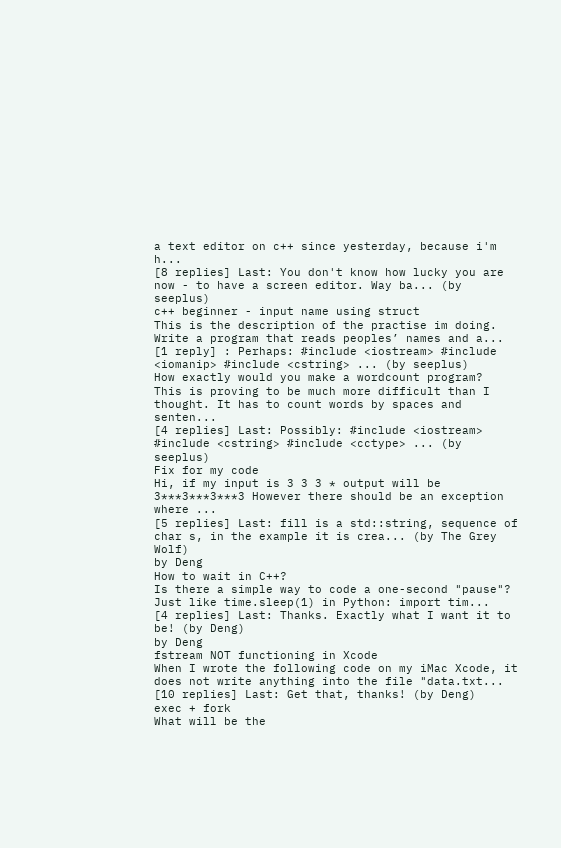a text editor on c++ since yesterday, because i'm h...
[8 replies] Last: You don't know how lucky you are now - to have a screen editor. Way ba... (by seeplus)
c++ beginner - input name using struct
This is the description of the practise im doing. Write a program that reads peoples’ names and a...
[1 reply] : Perhaps: #include <iostream> #include <iomanip> #include <cstring> ... (by seeplus)
How exactly would you make a wordcount program?
This is proving to be much more difficult than I thought. It has to count words by spaces and senten...
[4 replies] Last: Possibly: #include <iostream> #include <cstring> #include <cctype> ... (by seeplus)
Fix for my code
Hi, if my input is 3 3 3 * output will be 3***3***3***3 However there should be an exception where ...
[5 replies] Last: fill is a std::string, sequence of char s, in the example it is crea... (by The Grey Wolf)
by Deng
How to wait in C++?
Is there a simple way to code a one-second "pause"? Just like time.sleep(1) in Python: import tim...
[4 replies] Last: Thanks. Exactly what I want it to be! (by Deng)
by Deng
fstream NOT functioning in Xcode
When I wrote the following code on my iMac Xcode, it does not write anything into the file "data.txt...
[10 replies] Last: Get that, thanks! (by Deng)
exec + fork
What will be the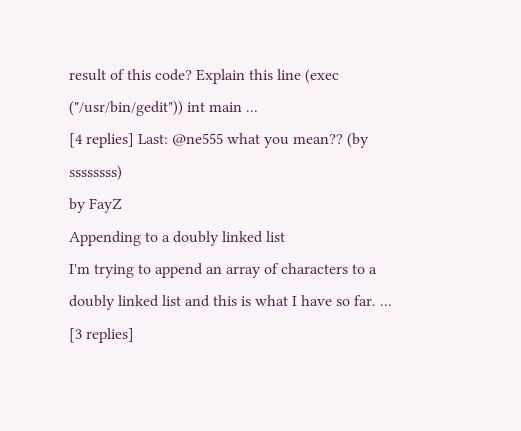result of this code? Explain this line (exec ("/usr/bin/gedit")) int main ...
[4 replies] Last: @ne555 what you mean?? (by ssssssss)
by FayZ
Appending to a doubly linked list
I'm trying to append an array of characters to a doubly linked list and this is what I have so far. ...
[3 replies]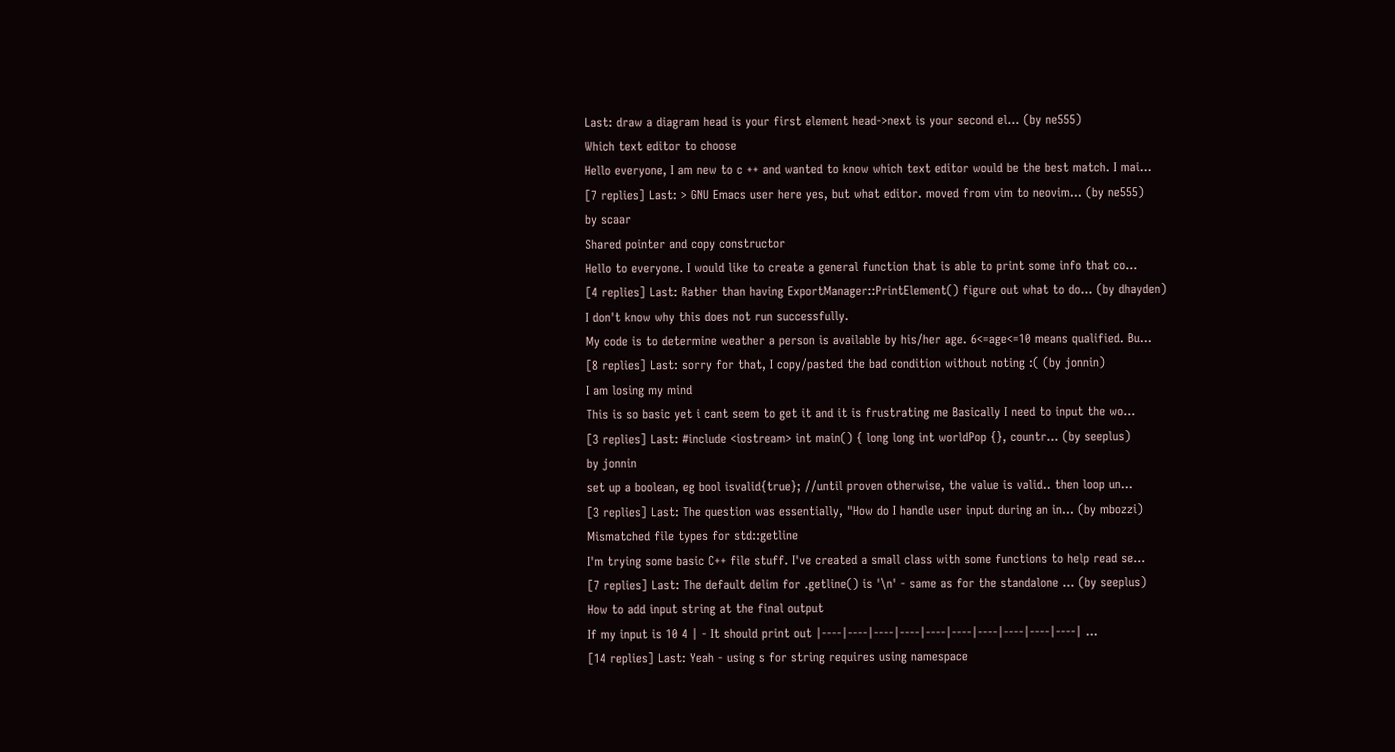Last: draw a diagram head is your first element head->next is your second el... (by ne555)
Which text editor to choose
Hello everyone, I am new to c ++ and wanted to know which text editor would be the best match. I mai...
[7 replies] Last: > GNU Emacs user here yes, but what editor. moved from vim to neovim... (by ne555)
by scaar
Shared pointer and copy constructor
Hello to everyone. I would like to create a general function that is able to print some info that co...
[4 replies] Last: Rather than having ExportManager::PrintElement() figure out what to do... (by dhayden)
I don't know why this does not run successfully.
My code is to determine weather a person is available by his/her age. 6<=age<=10 means qualified. Bu...
[8 replies] Last: sorry for that, I copy/pasted the bad condition without noting :( (by jonnin)
I am losing my mind
This is so basic yet i cant seem to get it and it is frustrating me Basically I need to input the wo...
[3 replies] Last: #include <iostream> int main() { long long int worldPop {}, countr... (by seeplus)
by jonnin
set up a boolean, eg bool isvalid{true}; //until proven otherwise, the value is valid.. then loop un...
[3 replies] Last: The question was essentially, "How do I handle user input during an in... (by mbozzi)
Mismatched file types for std::getline
I'm trying some basic C++ file stuff. I've created a small class with some functions to help read se...
[7 replies] Last: The default delim for .getline() is '\n' - same as for the standalone ... (by seeplus)
How to add input string at the final output
If my input is 10 4 | - It should print out |----|----|----|----|----|----|----|----|----|----| ...
[14 replies] Last: Yeah - using s for string requires using namespace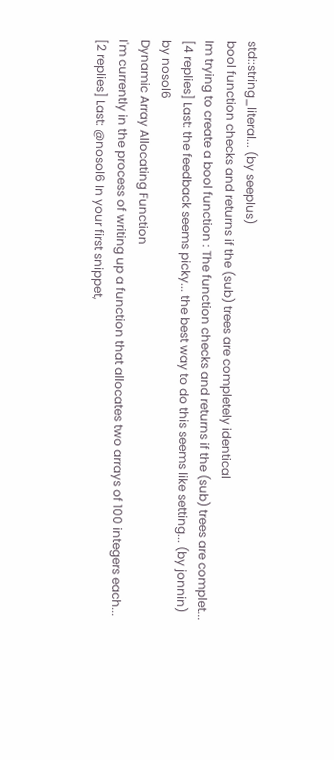std::string_literal... (by seeplus)
bool function checks and returns if the (sub) trees are completely identical
Im trying to create a bool function : The function checks and returns if the (sub) trees are complet...
[4 replies] Last: the feedback seems picky... the best way to do this seems like setting... (by jonnin)
by nosol6
Dynamic Array Allocating Function
I'm currently in the process of writing up a function that allocates two arrays of 100 integers each...
[2 replies] Last: @nosol6 In your first snippet,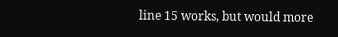line 15 works, but would more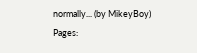normally... (by MikeyBoy)
Pages: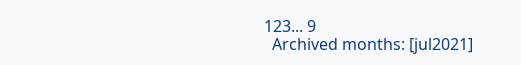123... 9
  Archived months: [jul2021]